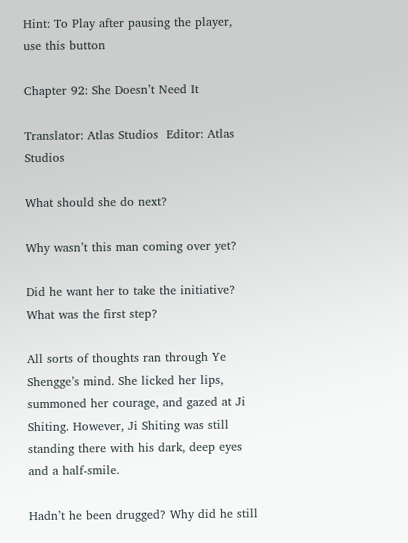Hint: To Play after pausing the player, use this button

Chapter 92: She Doesn’t Need It

Translator: Atlas Studios  Editor: Atlas Studios

What should she do next?

Why wasn’t this man coming over yet?

Did he want her to take the initiative? What was the first step?

All sorts of thoughts ran through Ye Shengge’s mind. She licked her lips, summoned her courage, and gazed at Ji Shiting. However, Ji Shiting was still standing there with his dark, deep eyes and a half-smile.

Hadn’t he been drugged? Why did he still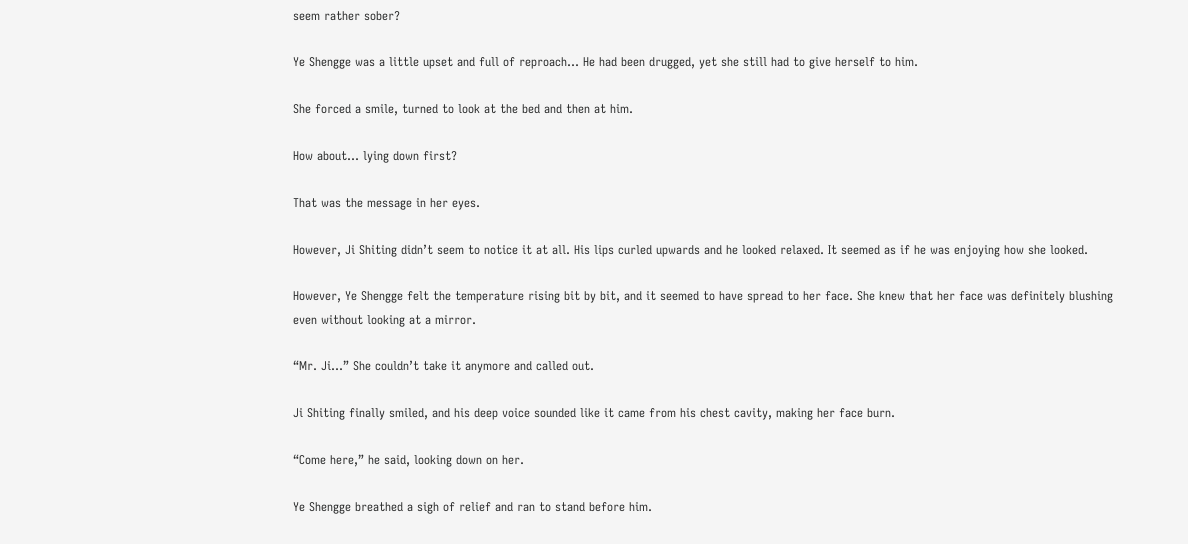seem rather sober?

Ye Shengge was a little upset and full of reproach… He had been drugged, yet she still had to give herself to him.

She forced a smile, turned to look at the bed and then at him.

How about… lying down first?

That was the message in her eyes.

However, Ji Shiting didn’t seem to notice it at all. His lips curled upwards and he looked relaxed. It seemed as if he was enjoying how she looked.

However, Ye Shengge felt the temperature rising bit by bit, and it seemed to have spread to her face. She knew that her face was definitely blushing even without looking at a mirror.

“Mr. Ji…” She couldn’t take it anymore and called out.

Ji Shiting finally smiled, and his deep voice sounded like it came from his chest cavity, making her face burn.

“Come here,” he said, looking down on her.

Ye Shengge breathed a sigh of relief and ran to stand before him.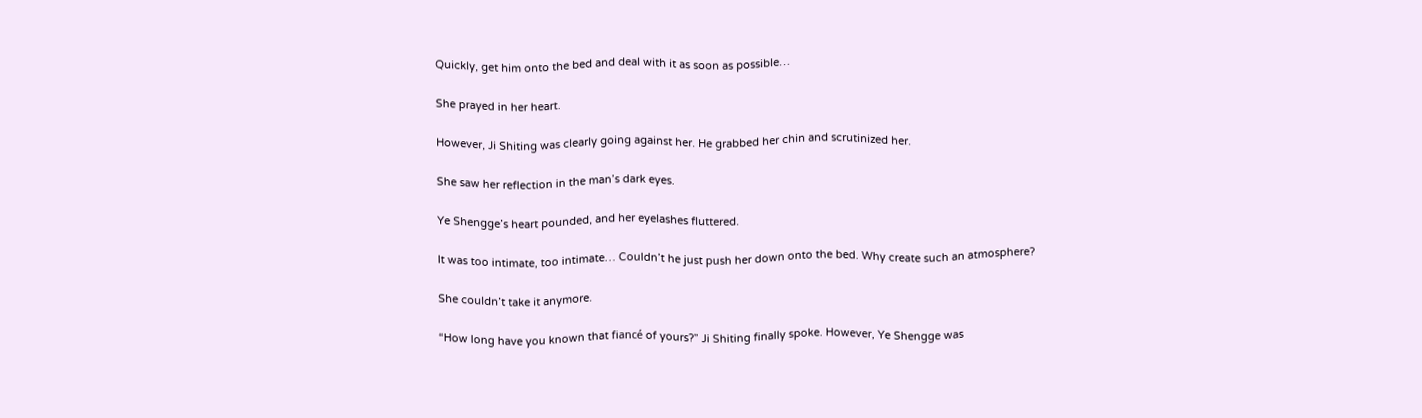Quickly, get him onto the bed and deal with it as soon as possible…

She prayed in her heart.

However, Ji Shiting was clearly going against her. He grabbed her chin and scrutinized her.

She saw her reflection in the man’s dark eyes.

Ye Shengge’s heart pounded, and her eyelashes fluttered.

It was too intimate, too intimate… Couldn’t he just push her down onto the bed. Why create such an atmosphere?

She couldn’t take it anymore.

“How long have you known that fiancé of yours?” Ji Shiting finally spoke. However, Ye Shengge was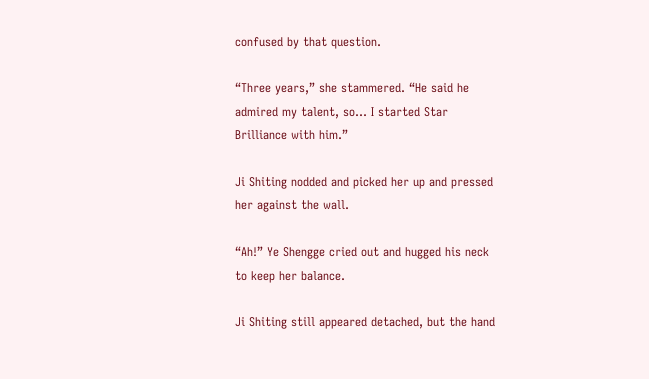confused by that question.

“Three years,” she stammered. “He said he admired my talent, so… I started Star Brilliance with him.”

Ji Shiting nodded and picked her up and pressed her against the wall.

“Ah!” Ye Shengge cried out and hugged his neck to keep her balance.

Ji Shiting still appeared detached, but the hand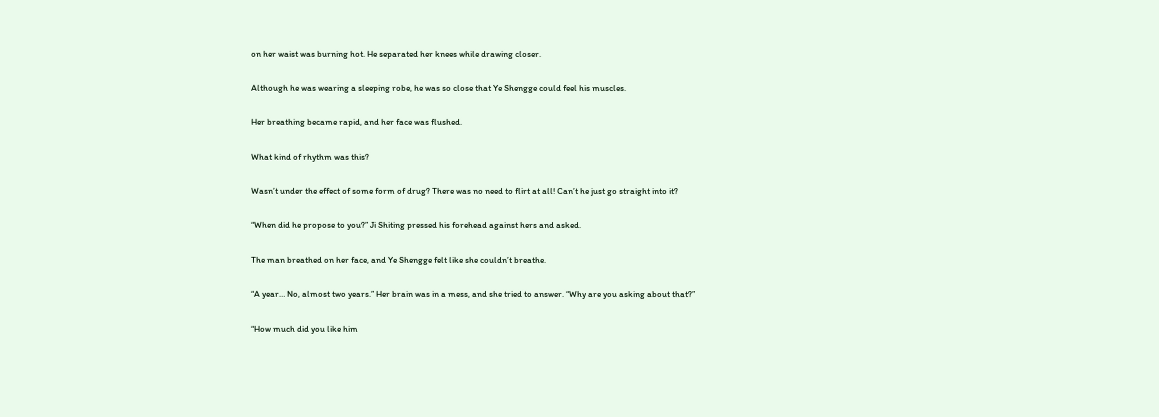on her waist was burning hot. He separated her knees while drawing closer.

Although he was wearing a sleeping robe, he was so close that Ye Shengge could feel his muscles.

Her breathing became rapid, and her face was flushed.

What kind of rhythm was this?

Wasn’t under the effect of some form of drug? There was no need to flirt at all! Can’t he just go straight into it?

“When did he propose to you?” Ji Shiting pressed his forehead against hers and asked.

The man breathed on her face, and Ye Shengge felt like she couldn’t breathe.

“A year… No, almost two years.” Her brain was in a mess, and she tried to answer. “Why are you asking about that?”

“How much did you like him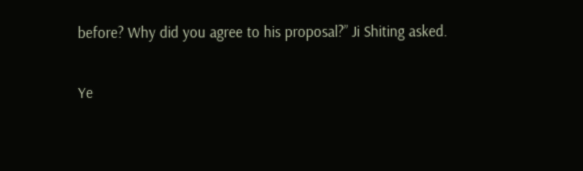before? Why did you agree to his proposal?” Ji Shiting asked.

Ye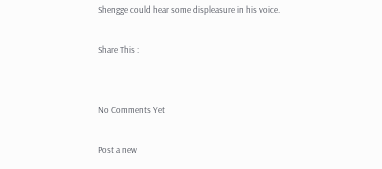Shengge could hear some displeasure in his voice.

Share This :


No Comments Yet

Post a new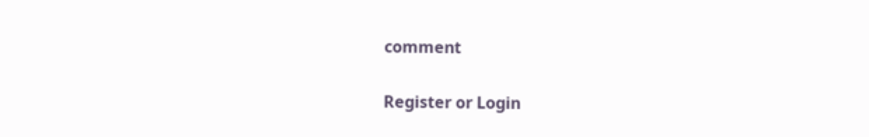comment

Register or Login